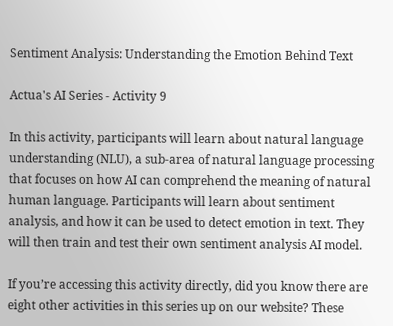Sentiment Analysis: Understanding the Emotion Behind Text

Actua's AI Series - Activity 9

In this activity, participants will learn about natural language understanding (NLU), a sub-area of natural language processing that focuses on how AI can comprehend the meaning of natural human language. Participants will learn about sentiment analysis, and how it can be used to detect emotion in text. They will then train and test their own sentiment analysis AI model.

If you’re accessing this activity directly, did you know there are eight other activities in this series up on our website? These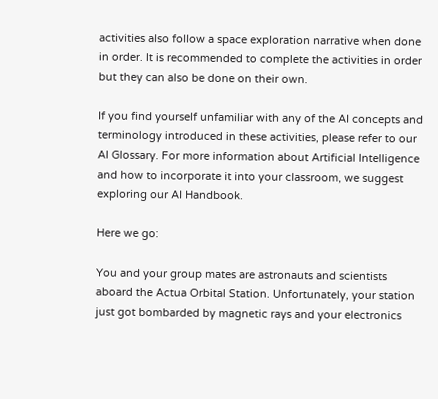activities also follow a space exploration narrative when done in order. It is recommended to complete the activities in order but they can also be done on their own.

If you find yourself unfamiliar with any of the AI concepts and terminology introduced in these activities, please refer to our AI Glossary. For more information about Artificial Intelligence and how to incorporate it into your classroom, we suggest exploring our AI Handbook.

Here we go:

You and your group mates are astronauts and scientists aboard the Actua Orbital Station. Unfortunately, your station just got bombarded by magnetic rays and your electronics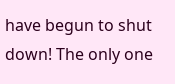have begun to shut down! The only one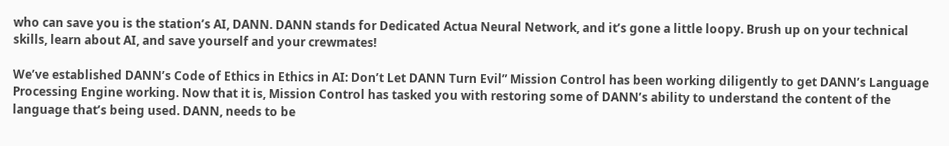who can save you is the station’s AI, DANN. DANN stands for Dedicated Actua Neural Network, and it’s gone a little loopy. Brush up on your technical skills, learn about AI, and save yourself and your crewmates!

We’ve established DANN’s Code of Ethics in Ethics in AI: Don’t Let DANN Turn Evil” Mission Control has been working diligently to get DANN’s Language Processing Engine working. Now that it is, Mission Control has tasked you with restoring some of DANN’s ability to understand the content of the language that’s being used. DANN, needs to be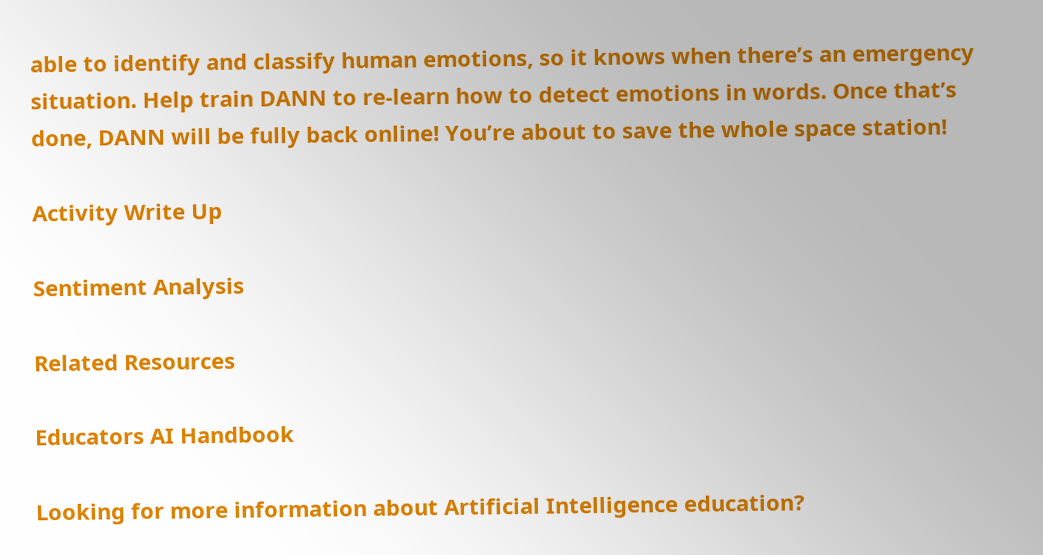able to identify and classify human emotions, so it knows when there’s an emergency situation. Help train DANN to re-learn how to detect emotions in words. Once that’s done, DANN will be fully back online! You’re about to save the whole space station!

Activity Write Up

Sentiment Analysis

Related Resources

Educators AI Handbook

Looking for more information about Artificial Intelligence education?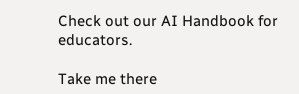Check out our AI Handbook for educators.

Take me there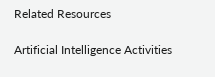Related Resources

Artificial Intelligence Activities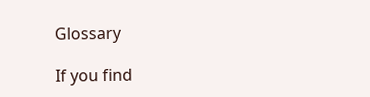Glossary

If you find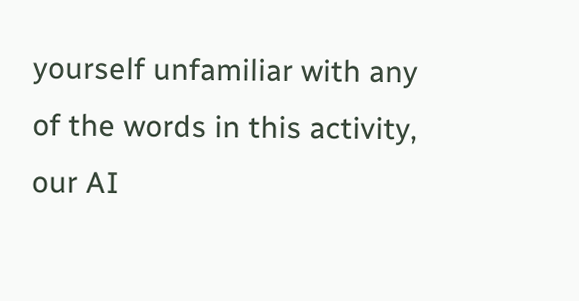yourself unfamiliar with any of the words in this activity, our AI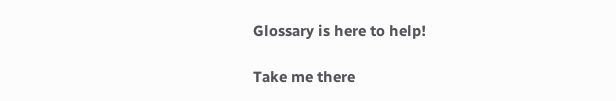Glossary is here to help!

Take me there